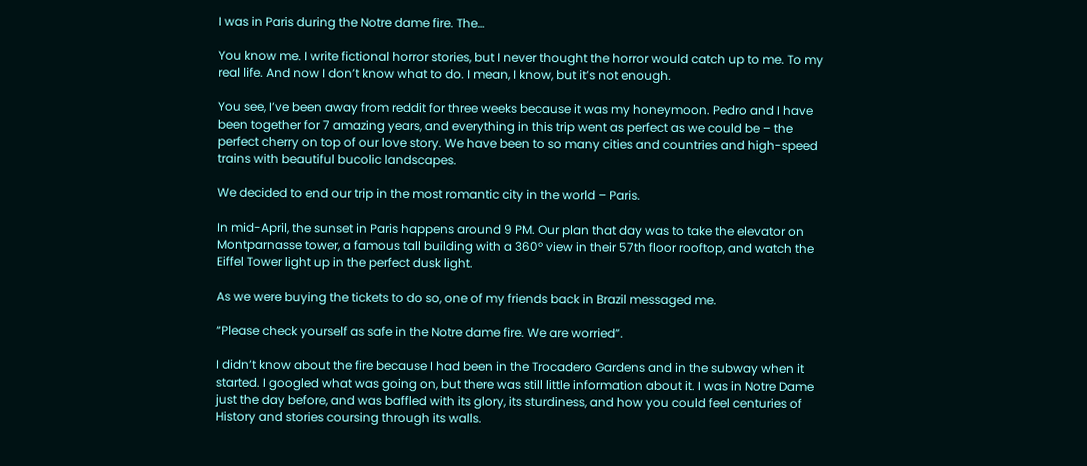I was in Paris during the Notre dame fire. The…

You know me. I write fictional horror stories, but I never thought the horror would catch up to me. To my real life. And now I don’t know what to do. I mean, I know, but it’s not enough.

You see, I’ve been away from reddit for three weeks because it was my honeymoon. Pedro and I have been together for 7 amazing years, and everything in this trip went as perfect as we could be – the perfect cherry on top of our love story. We have been to so many cities and countries and high-speed trains with beautiful bucolic landscapes.

We decided to end our trip in the most romantic city in the world – Paris.

In mid-April, the sunset in Paris happens around 9 PM. Our plan that day was to take the elevator on Montparnasse tower, a famous tall building with a 360º view in their 57th floor rooftop, and watch the Eiffel Tower light up in the perfect dusk light.

As we were buying the tickets to do so, one of my friends back in Brazil messaged me.

“Please check yourself as safe in the Notre dame fire. We are worried”.

I didn’t know about the fire because I had been in the Trocadero Gardens and in the subway when it started. I googled what was going on, but there was still little information about it. I was in Notre Dame just the day before, and was baffled with its glory, its sturdiness, and how you could feel centuries of History and stories coursing through its walls.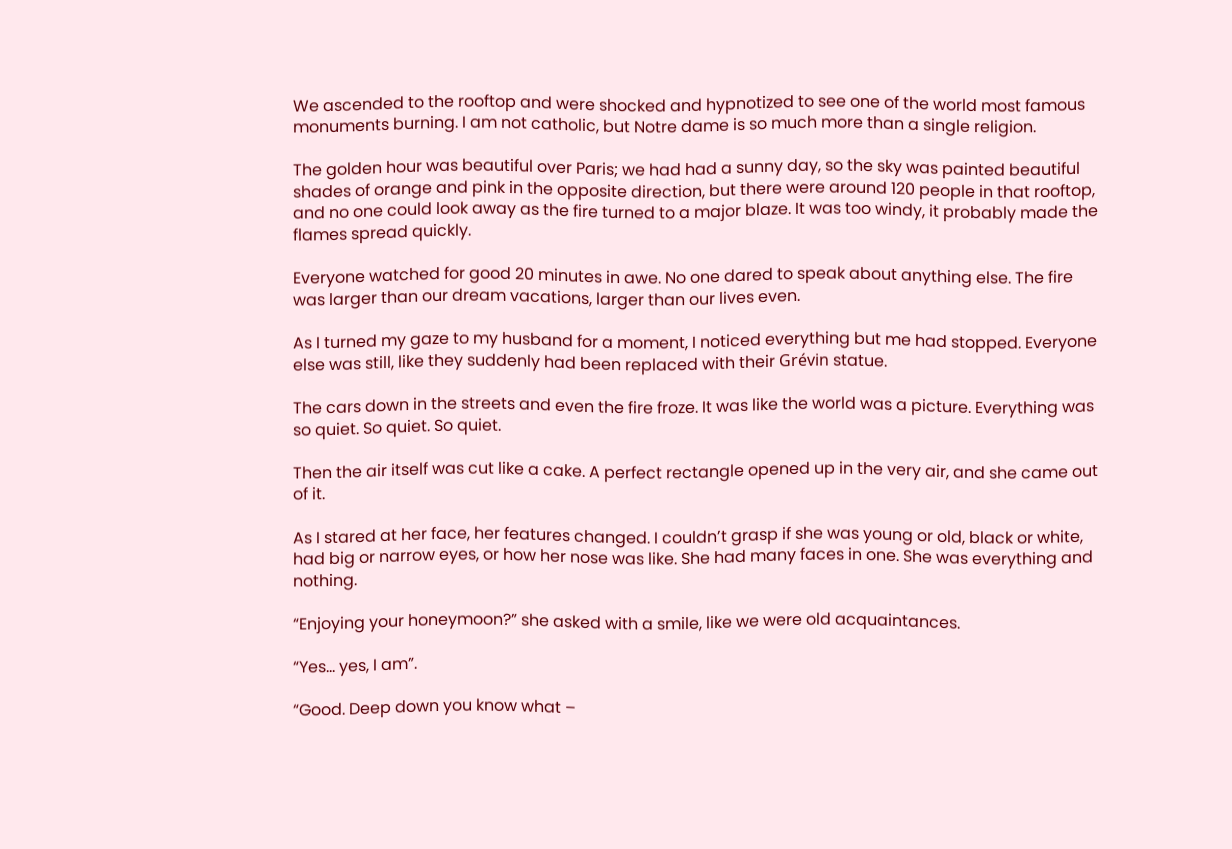We ascended to the rooftop and were shocked and hypnotized to see one of the world most famous monuments burning. I am not catholic, but Notre dame is so much more than a single religion.

The golden hour was beautiful over Paris; we had had a sunny day, so the sky was painted beautiful shades of orange and pink in the opposite direction, but there were around 120 people in that rooftop, and no one could look away as the fire turned to a major blaze. It was too windy, it probably made the flames spread quickly.

Everyone watched for good 20 minutes in awe. No one dared to speak about anything else. The fire was larger than our dream vacations, larger than our lives even.

As I turned my gaze to my husband for a moment, I noticed everything but me had stopped. Everyone else was still, like they suddenly had been replaced with their Grévin statue.

The cars down in the streets and even the fire froze. It was like the world was a picture. Everything was so quiet. So quiet. So quiet.

Then the air itself was cut like a cake. A perfect rectangle opened up in the very air, and she came out of it.

As I stared at her face, her features changed. I couldn’t grasp if she was young or old, black or white, had big or narrow eyes, or how her nose was like. She had many faces in one. She was everything and nothing.

“Enjoying your honeymoon?” she asked with a smile, like we were old acquaintances.

“Yes… yes, I am”.

“Good. Deep down you know what –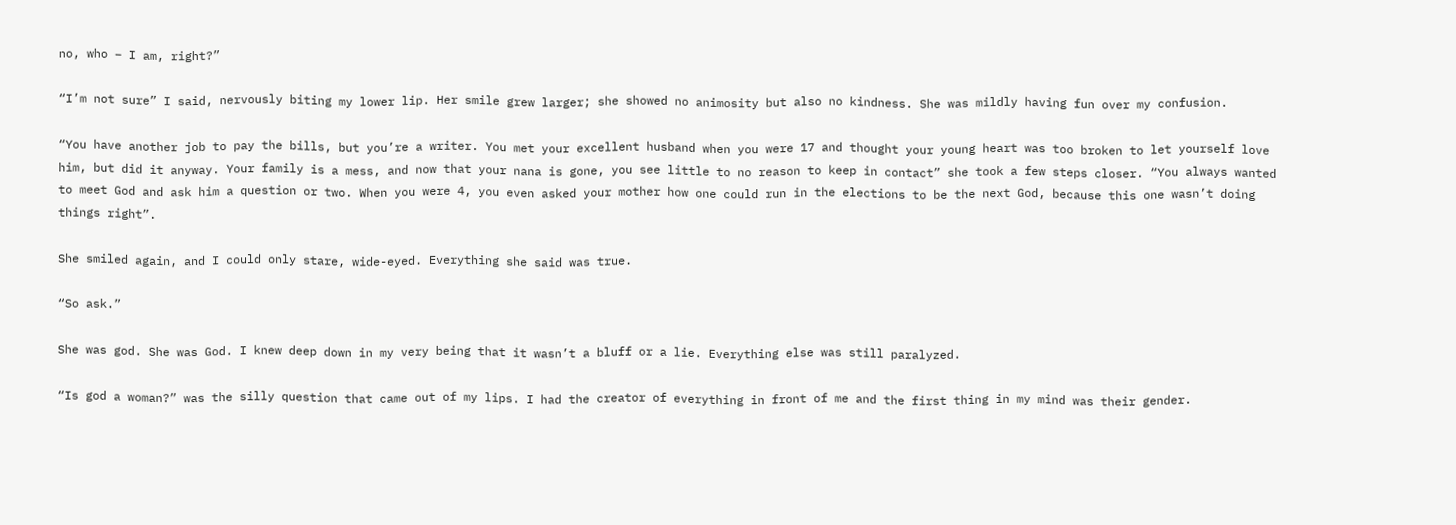no, who – I am, right?”

“I’m not sure” I said, nervously biting my lower lip. Her smile grew larger; she showed no animosity but also no kindness. She was mildly having fun over my confusion.

“You have another job to pay the bills, but you’re a writer. You met your excellent husband when you were 17 and thought your young heart was too broken to let yourself love him, but did it anyway. Your family is a mess, and now that your nana is gone, you see little to no reason to keep in contact” she took a few steps closer. “You always wanted to meet God and ask him a question or two. When you were 4, you even asked your mother how one could run in the elections to be the next God, because this one wasn’t doing things right”.

She smiled again, and I could only stare, wide-eyed. Everything she said was true.

“So ask.”

She was god. She was God. I knew deep down in my very being that it wasn’t a bluff or a lie. Everything else was still paralyzed.

“Is god a woman?” was the silly question that came out of my lips. I had the creator of everything in front of me and the first thing in my mind was their gender.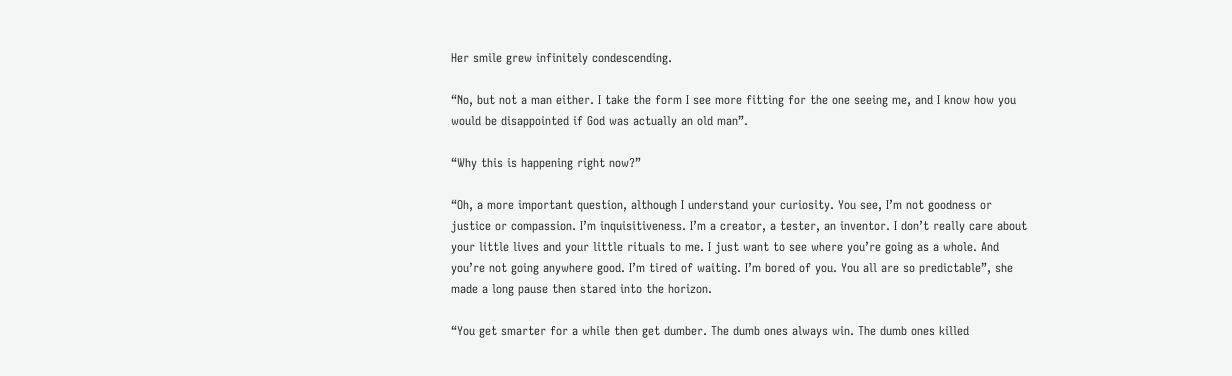Her smile grew infinitely condescending.

“No, but not a man either. I take the form I see more fitting for the one seeing me, and I know how you would be disappointed if God was actually an old man”.

“Why this is happening right now?”

“Oh, a more important question, although I understand your curiosity. You see, I’m not goodness or justice or compassion. I’m inquisitiveness. I’m a creator, a tester, an inventor. I don’t really care about your little lives and your little rituals to me. I just want to see where you’re going as a whole. And you’re not going anywhere good. I’m tired of waiting. I’m bored of you. You all are so predictable”, she made a long pause then stared into the horizon.

“You get smarter for a while then get dumber. The dumb ones always win. The dumb ones killed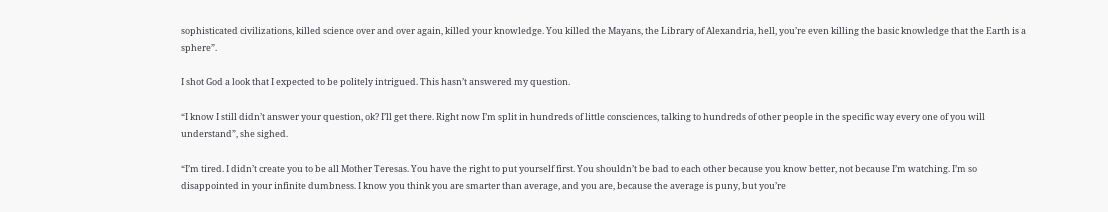sophisticated civilizations, killed science over and over again, killed your knowledge. You killed the Mayans, the Library of Alexandria, hell, you’re even killing the basic knowledge that the Earth is a sphere”.

I shot God a look that I expected to be politely intrigued. This hasn’t answered my question.

“I know I still didn’t answer your question, ok? I’ll get there. Right now I’m split in hundreds of little consciences, talking to hundreds of other people in the specific way every one of you will understand”, she sighed.

“I’m tired. I didn’t create you to be all Mother Teresas. You have the right to put yourself first. You shouldn’t be bad to each other because you know better, not because I’m watching. I’m so disappointed in your infinite dumbness. I know you think you are smarter than average, and you are, because the average is puny, but you’re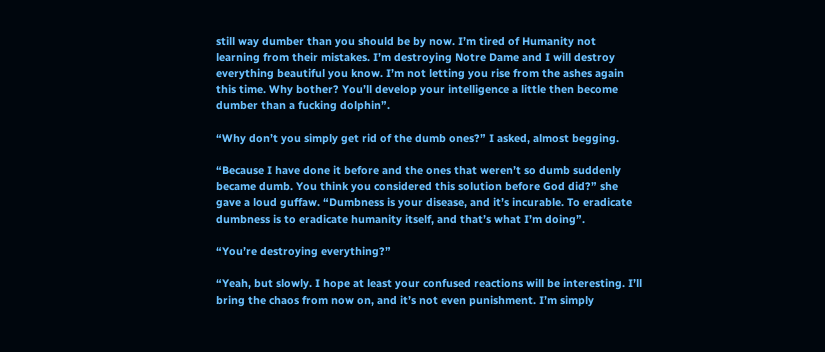still way dumber than you should be by now. I’m tired of Humanity not learning from their mistakes. I’m destroying Notre Dame and I will destroy everything beautiful you know. I’m not letting you rise from the ashes again this time. Why bother? You’ll develop your intelligence a little then become dumber than a fucking dolphin”.

“Why don’t you simply get rid of the dumb ones?” I asked, almost begging.

“Because I have done it before and the ones that weren’t so dumb suddenly became dumb. You think you considered this solution before God did?” she gave a loud guffaw. “Dumbness is your disease, and it’s incurable. To eradicate dumbness is to eradicate humanity itself, and that’s what I’m doing”.

“You’re destroying everything?”

“Yeah, but slowly. I hope at least your confused reactions will be interesting. I’ll bring the chaos from now on, and it’s not even punishment. I’m simply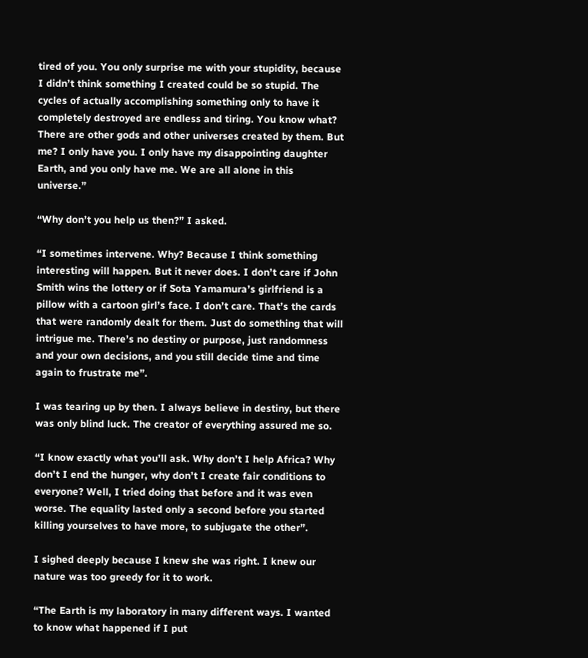tired of you. You only surprise me with your stupidity, because I didn’t think something I created could be so stupid. The cycles of actually accomplishing something only to have it completely destroyed are endless and tiring. You know what? There are other gods and other universes created by them. But me? I only have you. I only have my disappointing daughter Earth, and you only have me. We are all alone in this universe.”

“Why don’t you help us then?” I asked.

“I sometimes intervene. Why? Because I think something interesting will happen. But it never does. I don’t care if John Smith wins the lottery or if Sota Yamamura’s girlfriend is a pillow with a cartoon girl’s face. I don’t care. That’s the cards that were randomly dealt for them. Just do something that will intrigue me. There’s no destiny or purpose, just randomness and your own decisions, and you still decide time and time again to frustrate me”.

I was tearing up by then. I always believe in destiny, but there was only blind luck. The creator of everything assured me so.

“I know exactly what you’ll ask. Why don’t I help Africa? Why don’t I end the hunger, why don’t I create fair conditions to everyone? Well, I tried doing that before and it was even worse. The equality lasted only a second before you started killing yourselves to have more, to subjugate the other”.

I sighed deeply because I knew she was right. I knew our nature was too greedy for it to work.

“The Earth is my laboratory in many different ways. I wanted to know what happened if I put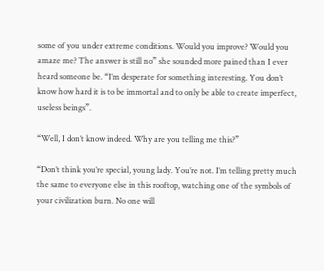some of you under extreme conditions. Would you improve? Would you amaze me? The answer is still no” she sounded more pained than I ever heard someone be. “I’m desperate for something interesting. You don’t know how hard it is to be immortal and to only be able to create imperfect, useless beings”.

“Well, I don’t know indeed. Why are you telling me this?”

“Don’t think you’re special, young lady. You’re not. I’m telling pretty much the same to everyone else in this rooftop, watching one of the symbols of your civilization burn. No one will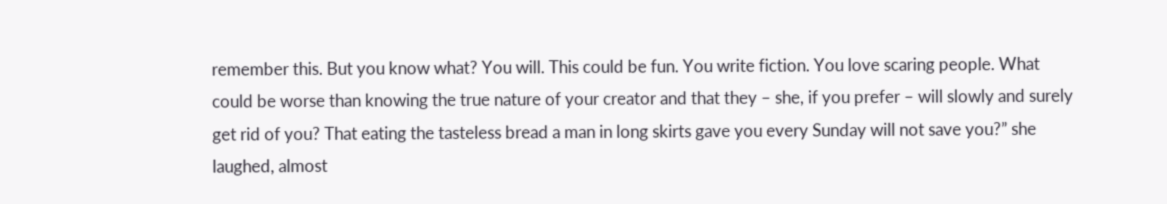remember this. But you know what? You will. This could be fun. You write fiction. You love scaring people. What could be worse than knowing the true nature of your creator and that they – she, if you prefer – will slowly and surely get rid of you? That eating the tasteless bread a man in long skirts gave you every Sunday will not save you?” she laughed, almost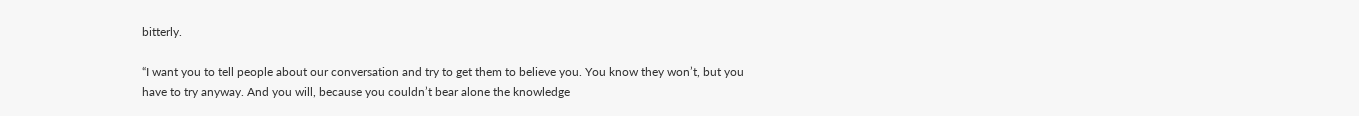bitterly.

“I want you to tell people about our conversation and try to get them to believe you. You know they won’t, but you have to try anyway. And you will, because you couldn’t bear alone the knowledge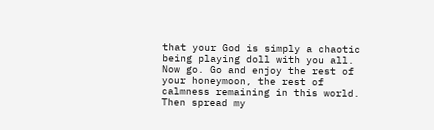that your God is simply a chaotic being playing doll with you all. Now go. Go and enjoy the rest of your honeymoon, the rest of calmness remaining in this world. Then spread my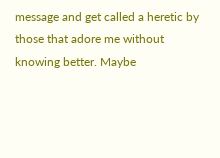message and get called a heretic by those that adore me without knowing better. Maybe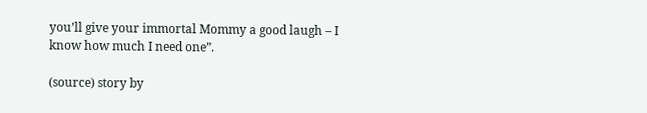you’ll give your immortal Mommy a good laugh – I know how much I need one”.

(source) story by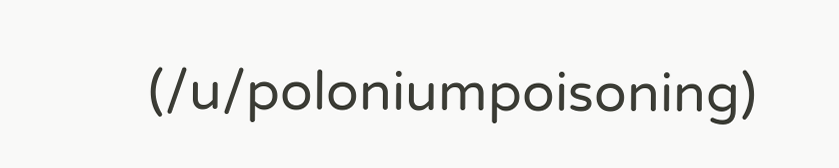(/u/poloniumpoisoning)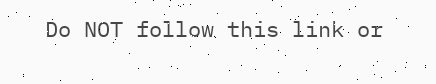Do NOT follow this link or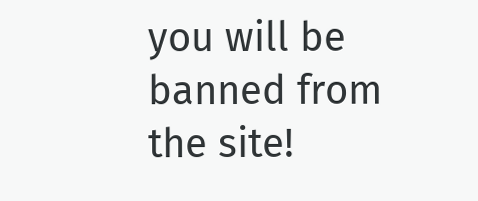you will be banned from the site!